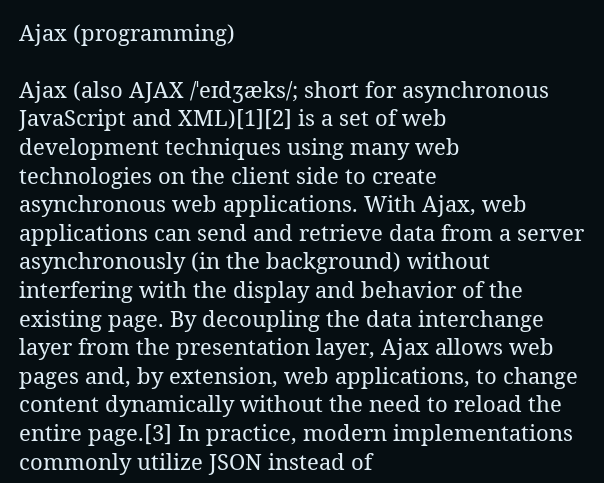Ajax (programming)

Ajax (also AJAX /ˈeɪdʒæks/; short for asynchronous JavaScript and XML)[1][2] is a set of web development techniques using many web technologies on the client side to create asynchronous web applications. With Ajax, web applications can send and retrieve data from a server asynchronously (in the background) without interfering with the display and behavior of the existing page. By decoupling the data interchange layer from the presentation layer, Ajax allows web pages and, by extension, web applications, to change content dynamically without the need to reload the entire page.[3] In practice, modern implementations commonly utilize JSON instead of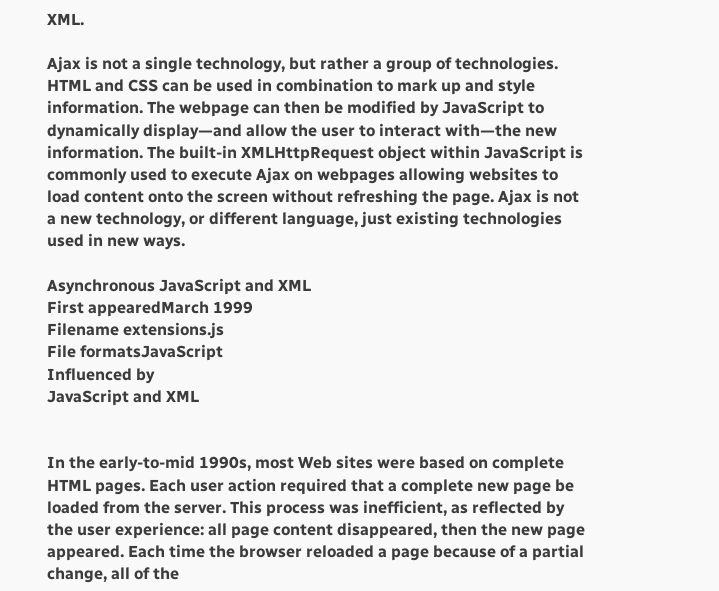XML.

Ajax is not a single technology, but rather a group of technologies. HTML and CSS can be used in combination to mark up and style information. The webpage can then be modified by JavaScript to dynamically display—and allow the user to interact with—the new information. The built-in XMLHttpRequest object within JavaScript is commonly used to execute Ajax on webpages allowing websites to load content onto the screen without refreshing the page. Ajax is not a new technology, or different language, just existing technologies used in new ways.

Asynchronous JavaScript and XML
First appearedMarch 1999
Filename extensions.js
File formatsJavaScript
Influenced by
JavaScript and XML


In the early-to-mid 1990s, most Web sites were based on complete HTML pages. Each user action required that a complete new page be loaded from the server. This process was inefficient, as reflected by the user experience: all page content disappeared, then the new page appeared. Each time the browser reloaded a page because of a partial change, all of the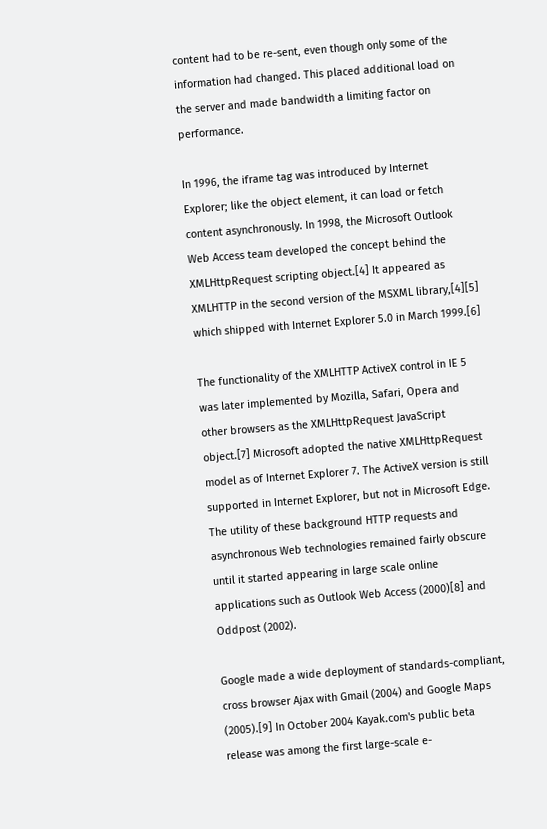content had to be re-sent, even though only some of the information had changed. This placed additional load on the server and made bandwidth a limiting factor on performance.

In 1996, the iframe tag was introduced by Internet Explorer; like the object element, it can load or fetch content asynchronously. In 1998, the Microsoft Outlook Web Access team developed the concept behind the XMLHttpRequest scripting object.[4] It appeared as XMLHTTP in the second version of the MSXML library,[4][5] which shipped with Internet Explorer 5.0 in March 1999.[6]

The functionality of the XMLHTTP ActiveX control in IE 5 was later implemented by Mozilla, Safari, Opera and other browsers as the XMLHttpRequest JavaScript object.[7] Microsoft adopted the native XMLHttpRequest model as of Internet Explorer 7. The ActiveX version is still supported in Internet Explorer, but not in Microsoft Edge. The utility of these background HTTP requests and asynchronous Web technologies remained fairly obscure until it started appearing in large scale online applications such as Outlook Web Access (2000)[8] and Oddpost (2002).

Google made a wide deployment of standards-compliant, cross browser Ajax with Gmail (2004) and Google Maps (2005).[9] In October 2004 Kayak.com's public beta release was among the first large-scale e-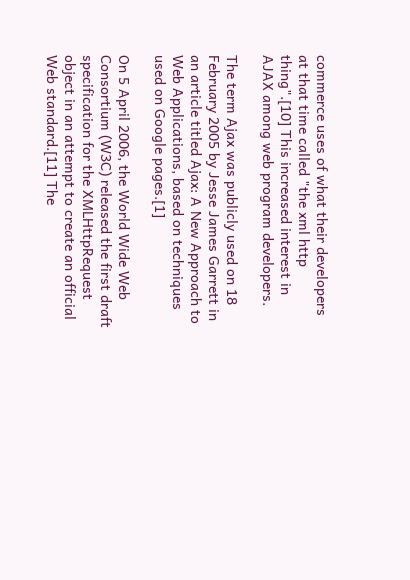commerce uses of what their developers at that time called "the xml http thing".[10] This increased interest in AJAX among web program developers.

The term Ajax was publicly used on 18 February 2005 by Jesse James Garrett in an article titled Ajax: A New Approach to Web Applications, based on techniques used on Google pages.[1]

On 5 April 2006, the World Wide Web Consortium (W3C) released the first draft specification for the XMLHttpRequest object in an attempt to create an official Web standard.[11] The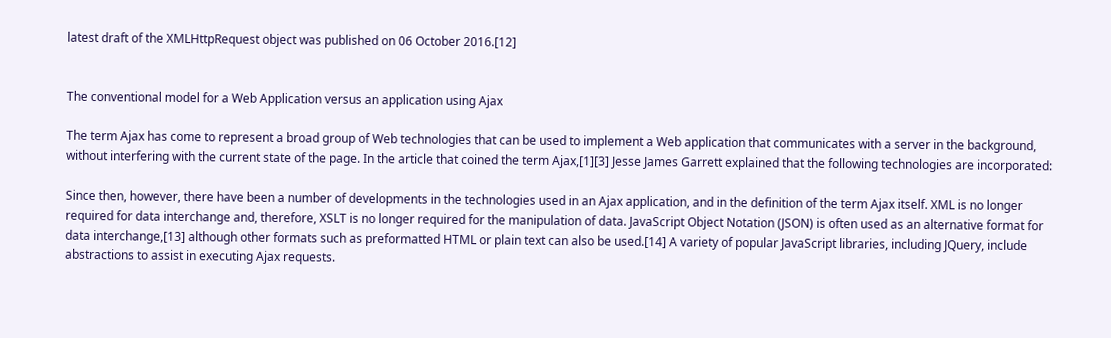latest draft of the XMLHttpRequest object was published on 06 October 2016.[12]


The conventional model for a Web Application versus an application using Ajax

The term Ajax has come to represent a broad group of Web technologies that can be used to implement a Web application that communicates with a server in the background, without interfering with the current state of the page. In the article that coined the term Ajax,[1][3] Jesse James Garrett explained that the following technologies are incorporated:

Since then, however, there have been a number of developments in the technologies used in an Ajax application, and in the definition of the term Ajax itself. XML is no longer required for data interchange and, therefore, XSLT is no longer required for the manipulation of data. JavaScript Object Notation (JSON) is often used as an alternative format for data interchange,[13] although other formats such as preformatted HTML or plain text can also be used.[14] A variety of popular JavaScript libraries, including JQuery, include abstractions to assist in executing Ajax requests.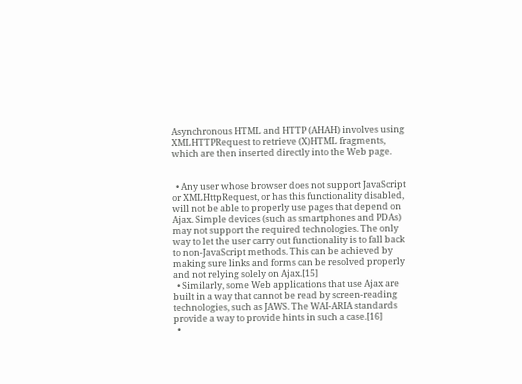Asynchronous HTML and HTTP (AHAH) involves using XMLHTTPRequest to retrieve (X)HTML fragments, which are then inserted directly into the Web page.


  • Any user whose browser does not support JavaScript or XMLHttpRequest, or has this functionality disabled, will not be able to properly use pages that depend on Ajax. Simple devices (such as smartphones and PDAs) may not support the required technologies. The only way to let the user carry out functionality is to fall back to non-JavaScript methods. This can be achieved by making sure links and forms can be resolved properly and not relying solely on Ajax.[15]
  • Similarly, some Web applications that use Ajax are built in a way that cannot be read by screen-reading technologies, such as JAWS. The WAI-ARIA standards provide a way to provide hints in such a case.[16]
  •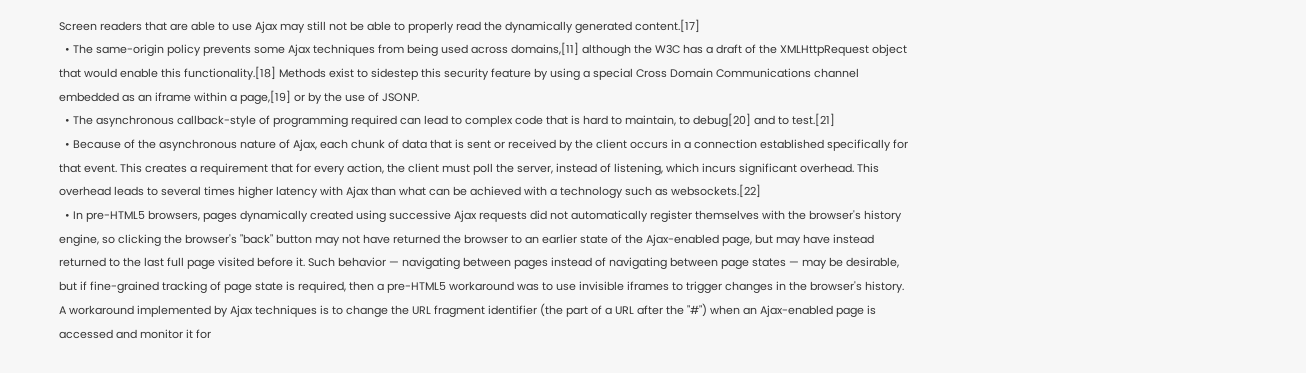Screen readers that are able to use Ajax may still not be able to properly read the dynamically generated content.[17]
  • The same-origin policy prevents some Ajax techniques from being used across domains,[11] although the W3C has a draft of the XMLHttpRequest object that would enable this functionality.[18] Methods exist to sidestep this security feature by using a special Cross Domain Communications channel embedded as an iframe within a page,[19] or by the use of JSONP.
  • The asynchronous callback-style of programming required can lead to complex code that is hard to maintain, to debug[20] and to test.[21]
  • Because of the asynchronous nature of Ajax, each chunk of data that is sent or received by the client occurs in a connection established specifically for that event. This creates a requirement that for every action, the client must poll the server, instead of listening, which incurs significant overhead. This overhead leads to several times higher latency with Ajax than what can be achieved with a technology such as websockets.[22]
  • In pre-HTML5 browsers, pages dynamically created using successive Ajax requests did not automatically register themselves with the browser's history engine, so clicking the browser's "back" button may not have returned the browser to an earlier state of the Ajax-enabled page, but may have instead returned to the last full page visited before it. Such behavior — navigating between pages instead of navigating between page states — may be desirable, but if fine-grained tracking of page state is required, then a pre-HTML5 workaround was to use invisible iframes to trigger changes in the browser's history. A workaround implemented by Ajax techniques is to change the URL fragment identifier (the part of a URL after the "#") when an Ajax-enabled page is accessed and monitor it for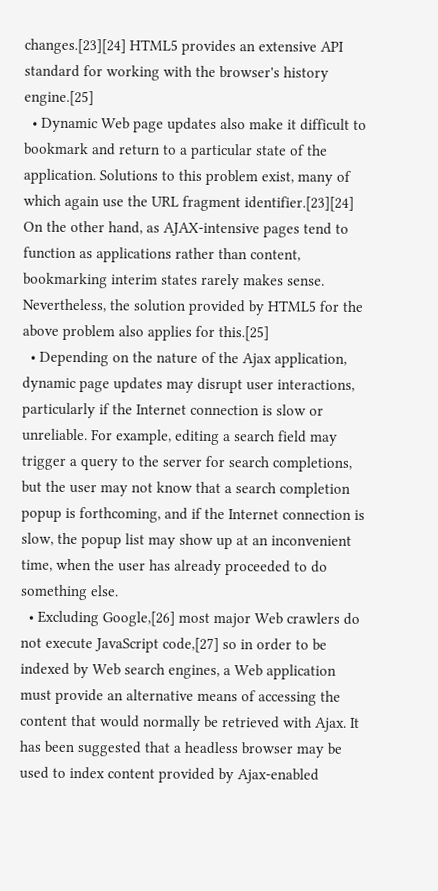changes.[23][24] HTML5 provides an extensive API standard for working with the browser's history engine.[25]
  • Dynamic Web page updates also make it difficult to bookmark and return to a particular state of the application. Solutions to this problem exist, many of which again use the URL fragment identifier.[23][24] On the other hand, as AJAX-intensive pages tend to function as applications rather than content, bookmarking interim states rarely makes sense. Nevertheless, the solution provided by HTML5 for the above problem also applies for this.[25]
  • Depending on the nature of the Ajax application, dynamic page updates may disrupt user interactions, particularly if the Internet connection is slow or unreliable. For example, editing a search field may trigger a query to the server for search completions, but the user may not know that a search completion popup is forthcoming, and if the Internet connection is slow, the popup list may show up at an inconvenient time, when the user has already proceeded to do something else.
  • Excluding Google,[26] most major Web crawlers do not execute JavaScript code,[27] so in order to be indexed by Web search engines, a Web application must provide an alternative means of accessing the content that would normally be retrieved with Ajax. It has been suggested that a headless browser may be used to index content provided by Ajax-enabled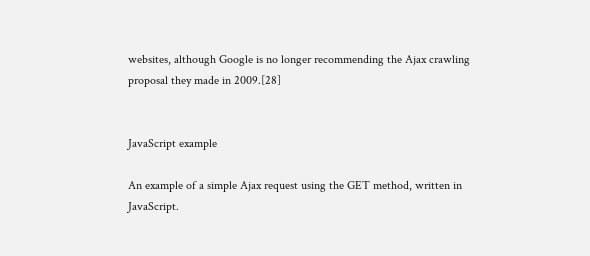websites, although Google is no longer recommending the Ajax crawling proposal they made in 2009.[28]


JavaScript example

An example of a simple Ajax request using the GET method, written in JavaScript.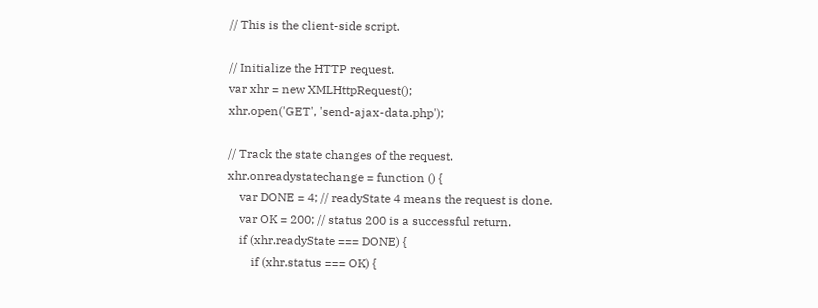// This is the client-side script.

// Initialize the HTTP request.
var xhr = new XMLHttpRequest();
xhr.open('GET', 'send-ajax-data.php');

// Track the state changes of the request.
xhr.onreadystatechange = function () {
    var DONE = 4; // readyState 4 means the request is done.
    var OK = 200; // status 200 is a successful return.
    if (xhr.readyState === DONE) {
        if (xhr.status === OK) {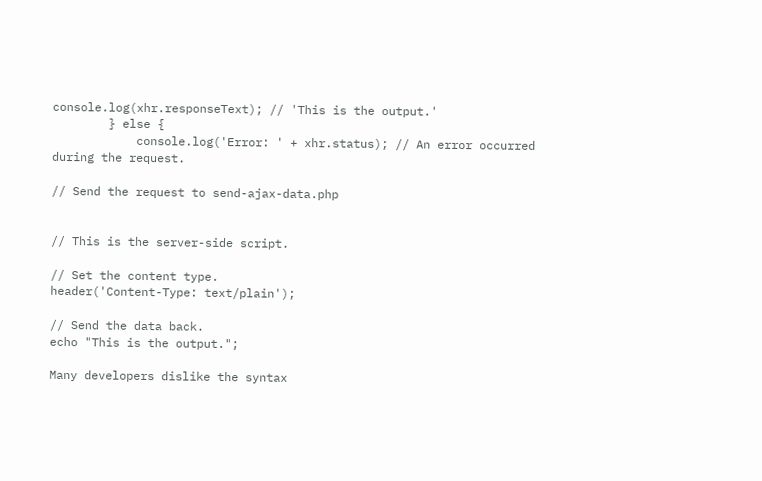console.log(xhr.responseText); // 'This is the output.'
        } else {
            console.log('Error: ' + xhr.status); // An error occurred during the request.

// Send the request to send-ajax-data.php


// This is the server-side script.

// Set the content type.
header('Content-Type: text/plain');

// Send the data back.
echo "This is the output.";

Many developers dislike the syntax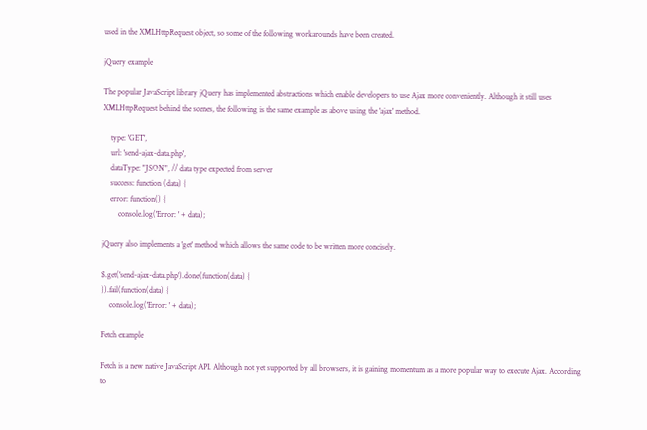used in the XMLHttpRequest object, so some of the following workarounds have been created.

jQuery example

The popular JavaScript library jQuery has implemented abstractions which enable developers to use Ajax more conveniently. Although it still uses XMLHttpRequest behind the scenes, the following is the same example as above using the 'ajax' method.

    type: 'GET',
    url: 'send-ajax-data.php',
    dataType: "JSON", // data type expected from server
    success: function (data) {
    error: function() {
        console.log('Error: ' + data);

jQuery also implements a 'get' method which allows the same code to be written more concisely.

$.get('send-ajax-data.php').done(function(data) {
}).fail(function(data) {
    console.log('Error: ' + data);

Fetch example

Fetch is a new native JavaScript API. Although not yet supported by all browsers, it is gaining momentum as a more popular way to execute Ajax. According to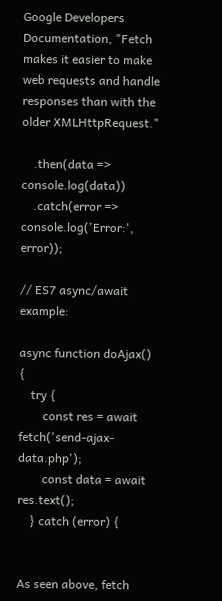Google Developers Documentation, "Fetch makes it easier to make web requests and handle responses than with the older XMLHttpRequest."

    .then(data => console.log(data))
    .catch(error => console.log('Error:', error));

// ES7 async/await example:

async function doAjax() {
    try {
        const res = await fetch('send-ajax-data.php');
        const data = await res.text();
    } catch (error) {


As seen above, fetch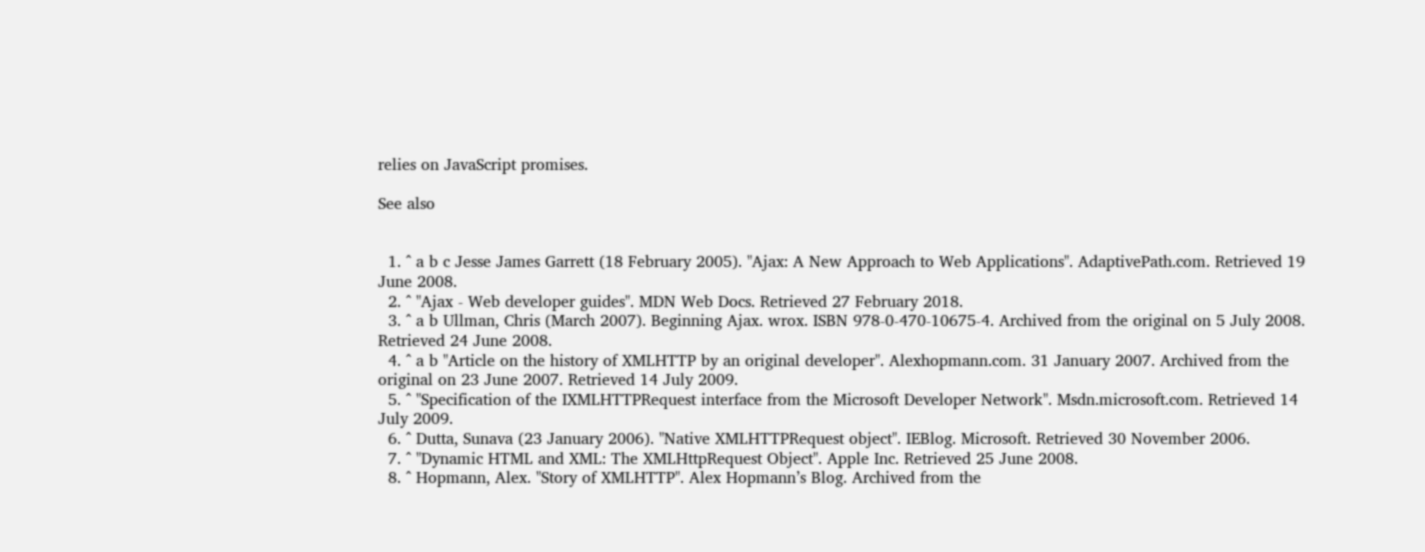relies on JavaScript promises.

See also


  1. ^ a b c Jesse James Garrett (18 February 2005). "Ajax: A New Approach to Web Applications". AdaptivePath.com. Retrieved 19 June 2008.
  2. ^ "Ajax - Web developer guides". MDN Web Docs. Retrieved 27 February 2018.
  3. ^ a b Ullman, Chris (March 2007). Beginning Ajax. wrox. ISBN 978-0-470-10675-4. Archived from the original on 5 July 2008. Retrieved 24 June 2008.
  4. ^ a b "Article on the history of XMLHTTP by an original developer". Alexhopmann.com. 31 January 2007. Archived from the original on 23 June 2007. Retrieved 14 July 2009.
  5. ^ "Specification of the IXMLHTTPRequest interface from the Microsoft Developer Network". Msdn.microsoft.com. Retrieved 14 July 2009.
  6. ^ Dutta, Sunava (23 January 2006). "Native XMLHTTPRequest object". IEBlog. Microsoft. Retrieved 30 November 2006.
  7. ^ "Dynamic HTML and XML: The XMLHttpRequest Object". Apple Inc. Retrieved 25 June 2008.
  8. ^ Hopmann, Alex. "Story of XMLHTTP". Alex Hopmann’s Blog. Archived from the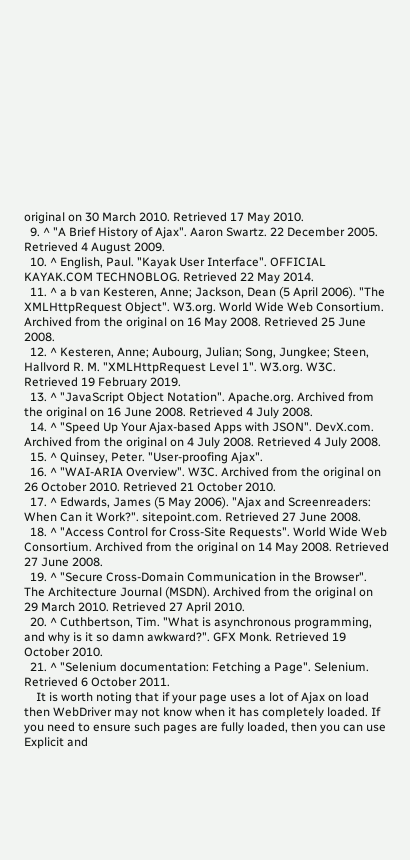original on 30 March 2010. Retrieved 17 May 2010.
  9. ^ "A Brief History of Ajax". Aaron Swartz. 22 December 2005. Retrieved 4 August 2009.
  10. ^ English, Paul. "Kayak User Interface". OFFICIAL KAYAK.COM TECHNOBLOG. Retrieved 22 May 2014.
  11. ^ a b van Kesteren, Anne; Jackson, Dean (5 April 2006). "The XMLHttpRequest Object". W3.org. World Wide Web Consortium. Archived from the original on 16 May 2008. Retrieved 25 June 2008.
  12. ^ Kesteren, Anne; Aubourg, Julian; Song, Jungkee; Steen, Hallvord R. M. "XMLHttpRequest Level 1". W3.org. W3C. Retrieved 19 February 2019.
  13. ^ "JavaScript Object Notation". Apache.org. Archived from the original on 16 June 2008. Retrieved 4 July 2008.
  14. ^ "Speed Up Your Ajax-based Apps with JSON". DevX.com. Archived from the original on 4 July 2008. Retrieved 4 July 2008.
  15. ^ Quinsey, Peter. "User-proofing Ajax".
  16. ^ "WAI-ARIA Overview". W3C. Archived from the original on 26 October 2010. Retrieved 21 October 2010.
  17. ^ Edwards, James (5 May 2006). "Ajax and Screenreaders: When Can it Work?". sitepoint.com. Retrieved 27 June 2008.
  18. ^ "Access Control for Cross-Site Requests". World Wide Web Consortium. Archived from the original on 14 May 2008. Retrieved 27 June 2008.
  19. ^ "Secure Cross-Domain Communication in the Browser". The Architecture Journal (MSDN). Archived from the original on 29 March 2010. Retrieved 27 April 2010.
  20. ^ Cuthbertson, Tim. "What is asynchronous programming, and why is it so damn awkward?". GFX Monk. Retrieved 19 October 2010.
  21. ^ "Selenium documentation: Fetching a Page". Selenium. Retrieved 6 October 2011.
    It is worth noting that if your page uses a lot of Ajax on load then WebDriver may not know when it has completely loaded. If you need to ensure such pages are fully loaded, then you can use Explicit and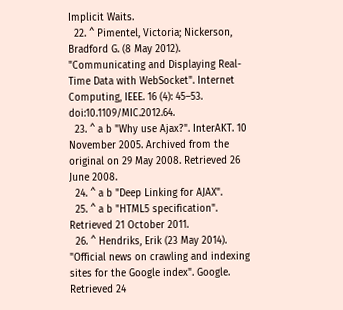Implicit Waits.
  22. ^ Pimentel, Victoria; Nickerson, Bradford G. (8 May 2012). "Communicating and Displaying Real-Time Data with WebSocket". Internet Computing, IEEE. 16 (4): 45–53. doi:10.1109/MIC.2012.64.
  23. ^ a b "Why use Ajax?". InterAKT. 10 November 2005. Archived from the original on 29 May 2008. Retrieved 26 June 2008.
  24. ^ a b "Deep Linking for AJAX".
  25. ^ a b "HTML5 specification". Retrieved 21 October 2011.
  26. ^ Hendriks, Erik (23 May 2014). "Official news on crawling and indexing sites for the Google index". Google. Retrieved 24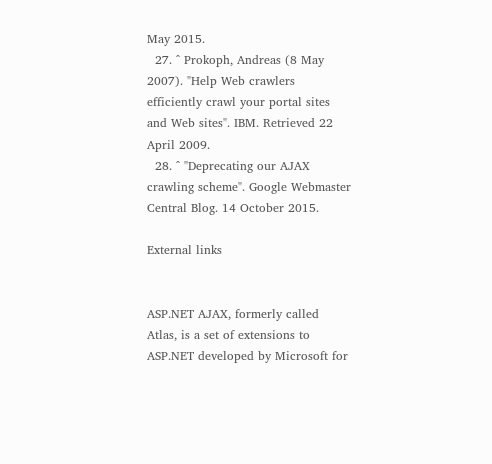May 2015.
  27. ^ Prokoph, Andreas (8 May 2007). "Help Web crawlers efficiently crawl your portal sites and Web sites". IBM. Retrieved 22 April 2009.
  28. ^ "Deprecating our AJAX crawling scheme". Google Webmaster Central Blog. 14 October 2015.

External links


ASP.NET AJAX, formerly called Atlas, is a set of extensions to ASP.NET developed by Microsoft for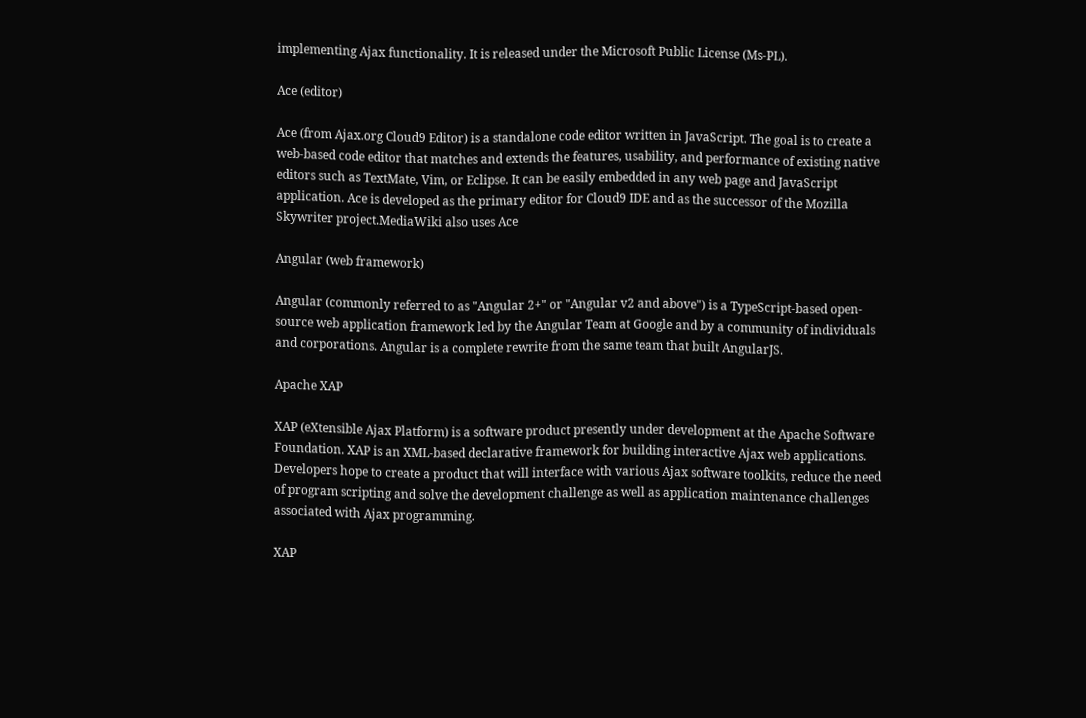implementing Ajax functionality. It is released under the Microsoft Public License (Ms-PL).

Ace (editor)

Ace (from Ajax.org Cloud9 Editor) is a standalone code editor written in JavaScript. The goal is to create a web-based code editor that matches and extends the features, usability, and performance of existing native editors such as TextMate, Vim, or Eclipse. It can be easily embedded in any web page and JavaScript application. Ace is developed as the primary editor for Cloud9 IDE and as the successor of the Mozilla Skywriter project.MediaWiki also uses Ace

Angular (web framework)

Angular (commonly referred to as "Angular 2+" or "Angular v2 and above") is a TypeScript-based open-source web application framework led by the Angular Team at Google and by a community of individuals and corporations. Angular is a complete rewrite from the same team that built AngularJS.

Apache XAP

XAP (eXtensible Ajax Platform) is a software product presently under development at the Apache Software Foundation. XAP is an XML-based declarative framework for building interactive Ajax web applications. Developers hope to create a product that will interface with various Ajax software toolkits, reduce the need of program scripting and solve the development challenge as well as application maintenance challenges associated with Ajax programming.

XAP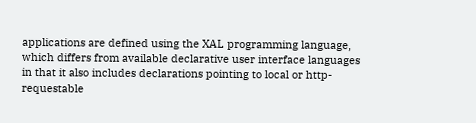applications are defined using the XAL programming language, which differs from available declarative user interface languages in that it also includes declarations pointing to local or http-requestable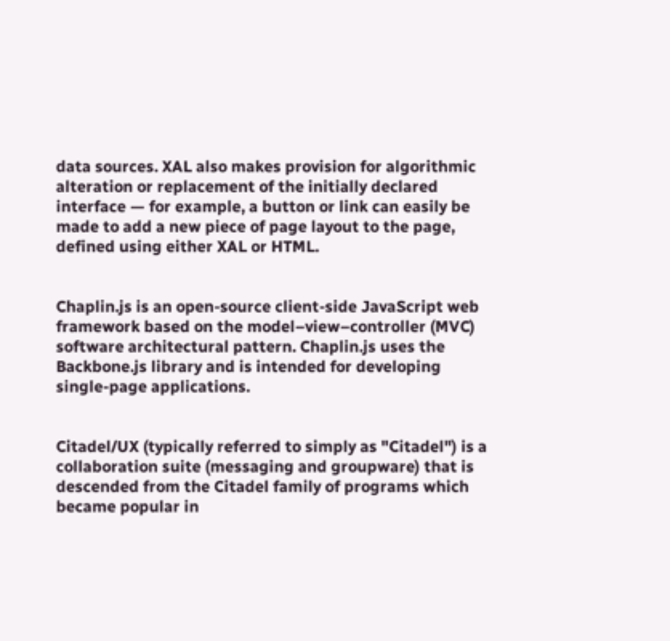data sources. XAL also makes provision for algorithmic alteration or replacement of the initially declared interface — for example, a button or link can easily be made to add a new piece of page layout to the page, defined using either XAL or HTML.


Chaplin.js is an open-source client-side JavaScript web framework based on the model–view–controller (MVC) software architectural pattern. Chaplin.js uses the Backbone.js library and is intended for developing single-page applications.


Citadel/UX (typically referred to simply as "Citadel") is a collaboration suite (messaging and groupware) that is descended from the Citadel family of programs which became popular in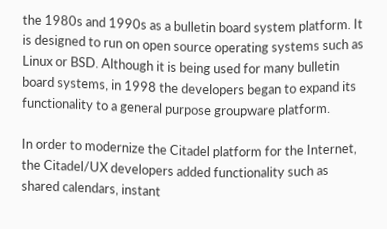the 1980s and 1990s as a bulletin board system platform. It is designed to run on open source operating systems such as Linux or BSD. Although it is being used for many bulletin board systems, in 1998 the developers began to expand its functionality to a general purpose groupware platform.

In order to modernize the Citadel platform for the Internet, the Citadel/UX developers added functionality such as shared calendars, instant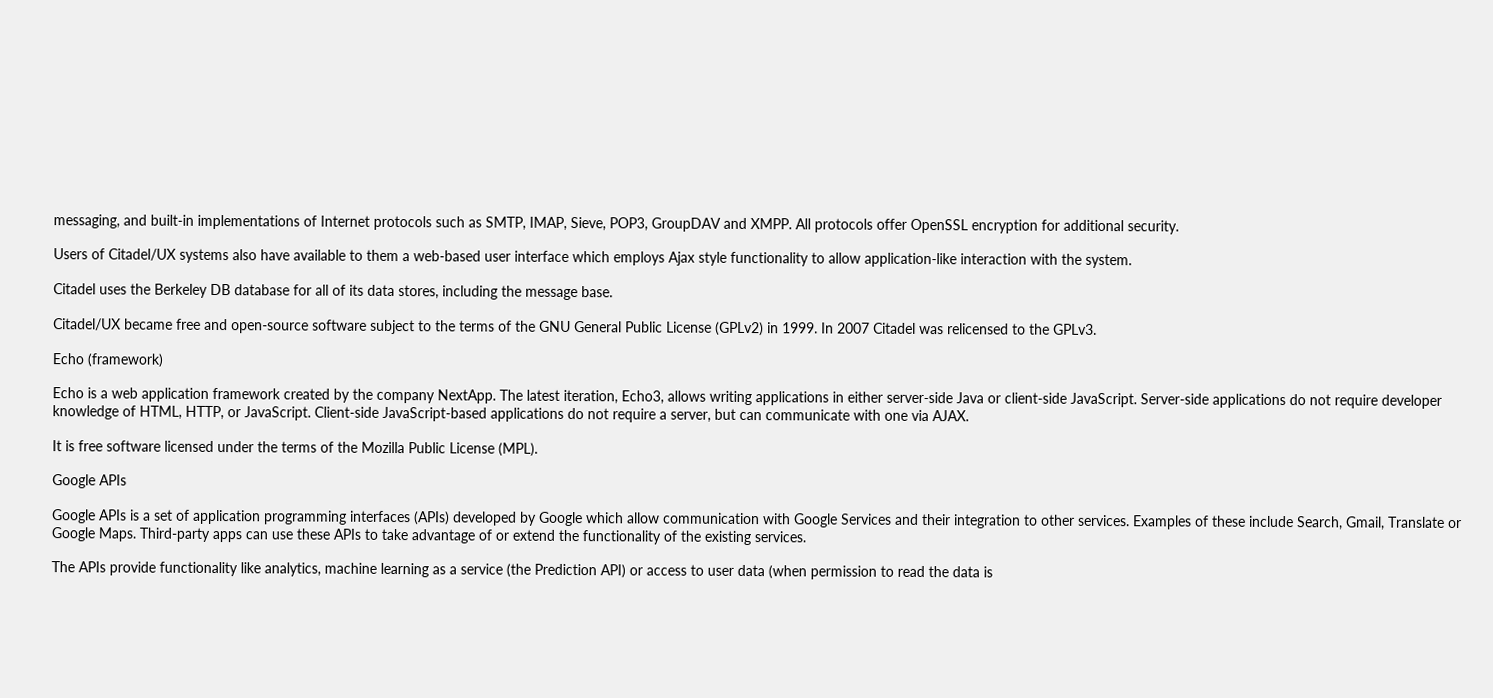messaging, and built-in implementations of Internet protocols such as SMTP, IMAP, Sieve, POP3, GroupDAV and XMPP. All protocols offer OpenSSL encryption for additional security.

Users of Citadel/UX systems also have available to them a web-based user interface which employs Ajax style functionality to allow application-like interaction with the system.

Citadel uses the Berkeley DB database for all of its data stores, including the message base.

Citadel/UX became free and open-source software subject to the terms of the GNU General Public License (GPLv2) in 1999. In 2007 Citadel was relicensed to the GPLv3.

Echo (framework)

Echo is a web application framework created by the company NextApp. The latest iteration, Echo3, allows writing applications in either server-side Java or client-side JavaScript. Server-side applications do not require developer knowledge of HTML, HTTP, or JavaScript. Client-side JavaScript-based applications do not require a server, but can communicate with one via AJAX.

It is free software licensed under the terms of the Mozilla Public License (MPL).

Google APIs

Google APIs is a set of application programming interfaces (APIs) developed by Google which allow communication with Google Services and their integration to other services. Examples of these include Search, Gmail, Translate or Google Maps. Third-party apps can use these APIs to take advantage of or extend the functionality of the existing services.

The APIs provide functionality like analytics, machine learning as a service (the Prediction API) or access to user data (when permission to read the data is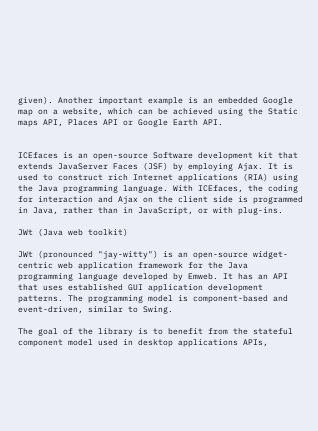given). Another important example is an embedded Google map on a website, which can be achieved using the Static maps API, Places API or Google Earth API.


ICEfaces is an open-source Software development kit that extends JavaServer Faces (JSF) by employing Ajax. It is used to construct rich Internet applications (RIA) using the Java programming language. With ICEfaces, the coding for interaction and Ajax on the client side is programmed in Java, rather than in JavaScript, or with plug-ins.

JWt (Java web toolkit)

JWt (pronounced "jay-witty") is an open-source widget-centric web application framework for the Java programming language developed by Emweb. It has an API that uses established GUI application development patterns. The programming model is component-based and event-driven, similar to Swing.

The goal of the library is to benefit from the stateful component model used in desktop applications APIs,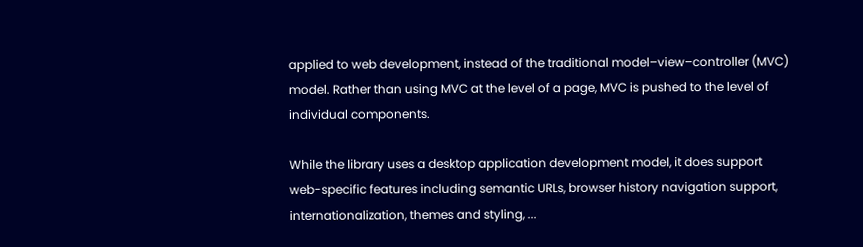applied to web development, instead of the traditional model–view–controller (MVC) model. Rather than using MVC at the level of a page, MVC is pushed to the level of individual components.

While the library uses a desktop application development model, it does support web-specific features including semantic URLs, browser history navigation support, internationalization, themes and styling, ...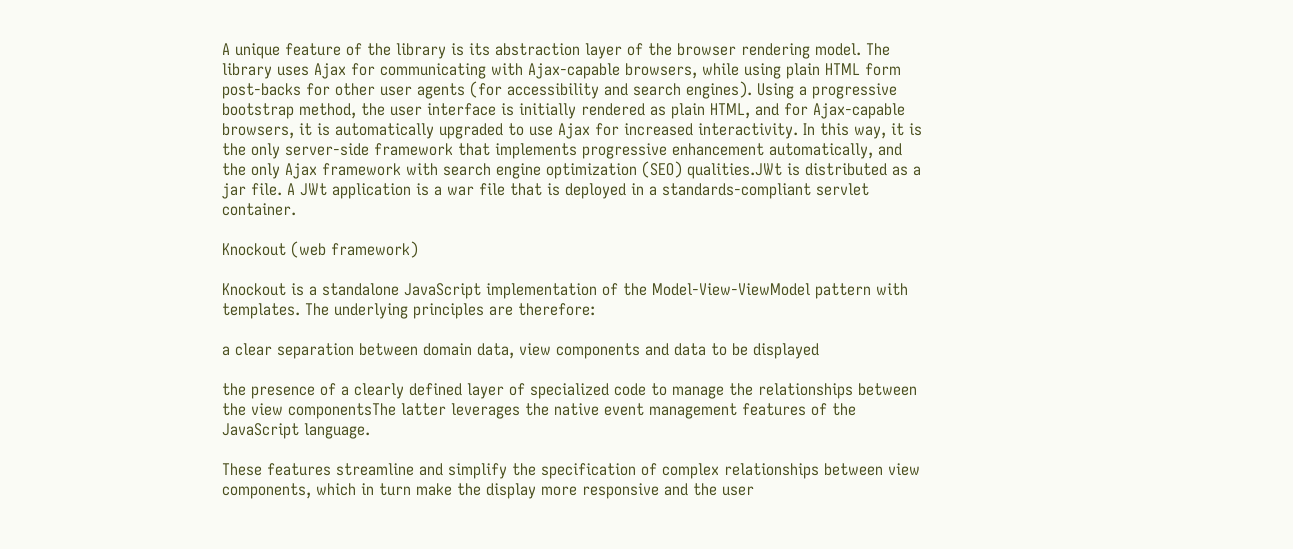A unique feature of the library is its abstraction layer of the browser rendering model. The library uses Ajax for communicating with Ajax-capable browsers, while using plain HTML form post-backs for other user agents (for accessibility and search engines). Using a progressive bootstrap method, the user interface is initially rendered as plain HTML, and for Ajax-capable browsers, it is automatically upgraded to use Ajax for increased interactivity. In this way, it is the only server-side framework that implements progressive enhancement automatically, and the only Ajax framework with search engine optimization (SEO) qualities.JWt is distributed as a jar file. A JWt application is a war file that is deployed in a standards-compliant servlet container.

Knockout (web framework)

Knockout is a standalone JavaScript implementation of the Model-View-ViewModel pattern with templates. The underlying principles are therefore:

a clear separation between domain data, view components and data to be displayed

the presence of a clearly defined layer of specialized code to manage the relationships between the view componentsThe latter leverages the native event management features of the JavaScript language.

These features streamline and simplify the specification of complex relationships between view components, which in turn make the display more responsive and the user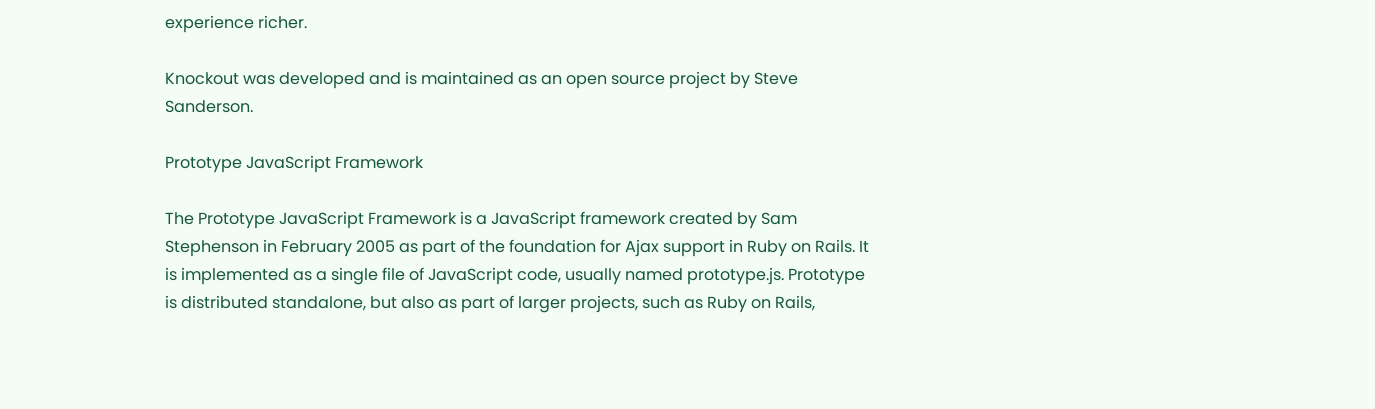experience richer.

Knockout was developed and is maintained as an open source project by Steve Sanderson.

Prototype JavaScript Framework

The Prototype JavaScript Framework is a JavaScript framework created by Sam Stephenson in February 2005 as part of the foundation for Ajax support in Ruby on Rails. It is implemented as a single file of JavaScript code, usually named prototype.js. Prototype is distributed standalone, but also as part of larger projects, such as Ruby on Rails,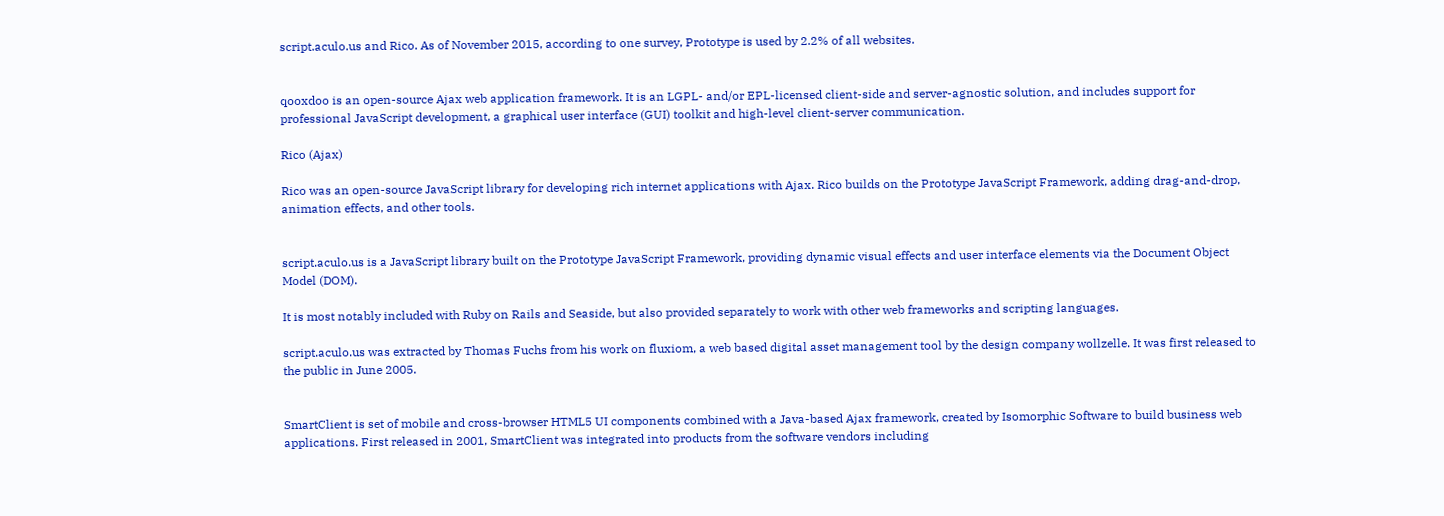script.aculo.us and Rico. As of November 2015, according to one survey, Prototype is used by 2.2% of all websites.


qooxdoo is an open-source Ajax web application framework. It is an LGPL- and/or EPL-licensed client-side and server-agnostic solution, and includes support for professional JavaScript development, a graphical user interface (GUI) toolkit and high-level client-server communication.

Rico (Ajax)

Rico was an open-source JavaScript library for developing rich internet applications with Ajax. Rico builds on the Prototype JavaScript Framework, adding drag-and-drop, animation effects, and other tools.


script.aculo.us is a JavaScript library built on the Prototype JavaScript Framework, providing dynamic visual effects and user interface elements via the Document Object Model (DOM).

It is most notably included with Ruby on Rails and Seaside, but also provided separately to work with other web frameworks and scripting languages.

script.aculo.us was extracted by Thomas Fuchs from his work on fluxiom, a web based digital asset management tool by the design company wollzelle. It was first released to the public in June 2005.


SmartClient is set of mobile and cross-browser HTML5 UI components combined with a Java-based Ajax framework, created by Isomorphic Software to build business web applications. First released in 2001, SmartClient was integrated into products from the software vendors including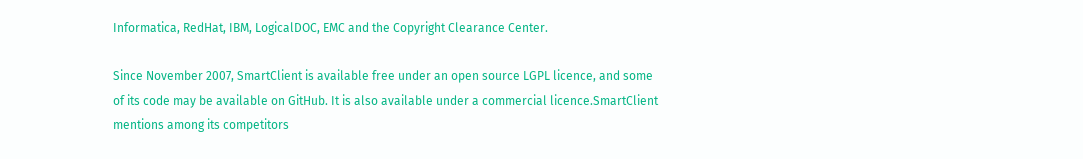Informatica, RedHat, IBM, LogicalDOC, EMC and the Copyright Clearance Center.

Since November 2007, SmartClient is available free under an open source LGPL licence, and some of its code may be available on GitHub. It is also available under a commercial licence.SmartClient mentions among its competitors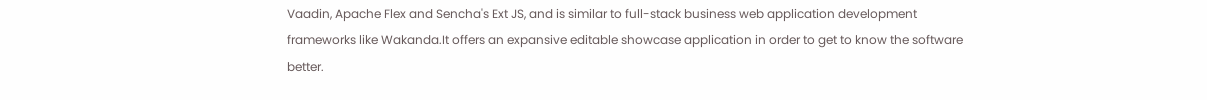Vaadin, Apache Flex and Sencha's Ext JS, and is similar to full-stack business web application development frameworks like Wakanda.It offers an expansive editable showcase application in order to get to know the software better.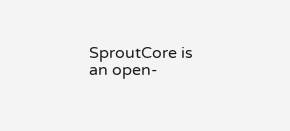SproutCore is an open-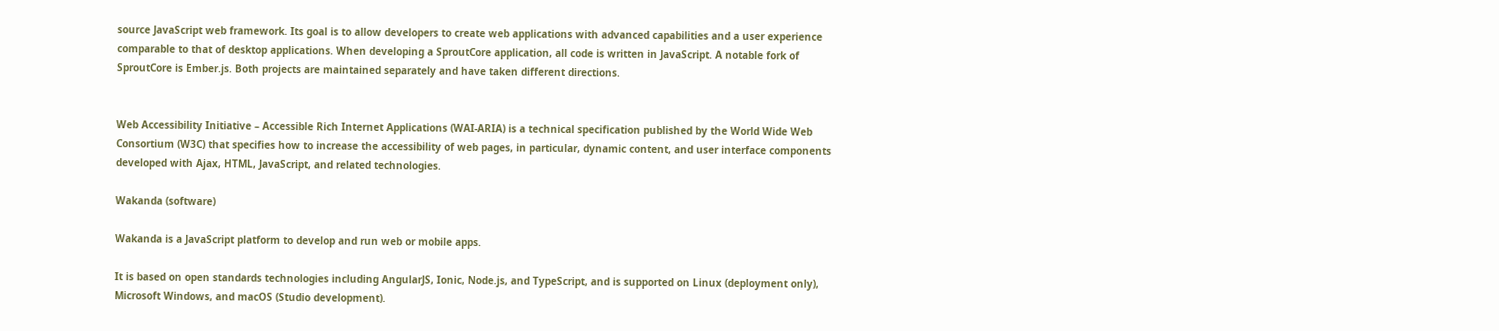source JavaScript web framework. Its goal is to allow developers to create web applications with advanced capabilities and a user experience comparable to that of desktop applications. When developing a SproutCore application, all code is written in JavaScript. A notable fork of SproutCore is Ember.js. Both projects are maintained separately and have taken different directions.


Web Accessibility Initiative – Accessible Rich Internet Applications (WAI-ARIA) is a technical specification published by the World Wide Web Consortium (W3C) that specifies how to increase the accessibility of web pages, in particular, dynamic content, and user interface components developed with Ajax, HTML, JavaScript, and related technologies.

Wakanda (software)

Wakanda is a JavaScript platform to develop and run web or mobile apps.

It is based on open standards technologies including AngularJS, Ionic, Node.js, and TypeScript, and is supported on Linux (deployment only), Microsoft Windows, and macOS (Studio development).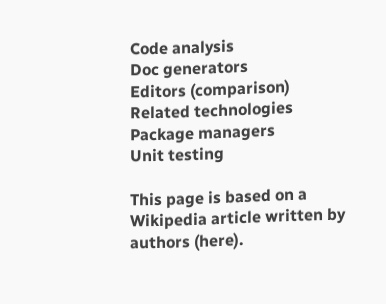Code analysis
Doc generators
Editors (comparison)
Related technologies
Package managers
Unit testing

This page is based on a Wikipedia article written by authors (here).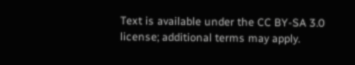Text is available under the CC BY-SA 3.0 license; additional terms may apply.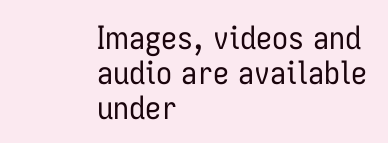Images, videos and audio are available under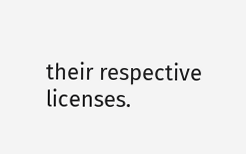their respective licenses.